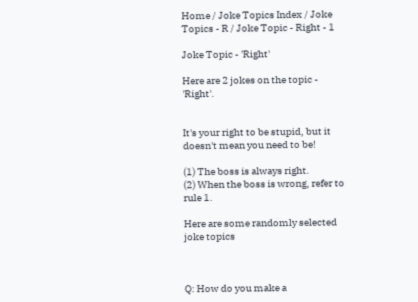Home / Joke Topics Index / Joke Topics - R / Joke Topic - Right - 1

Joke Topic - 'Right'

Here are 2 jokes on the topic - 'Right'.


It's your right to be stupid, but it doesn't mean you need to be!

(1) The boss is always right.
(2) When the boss is wrong, refer to rule 1.

Here are some randomly selected joke topics



Q: How do you make a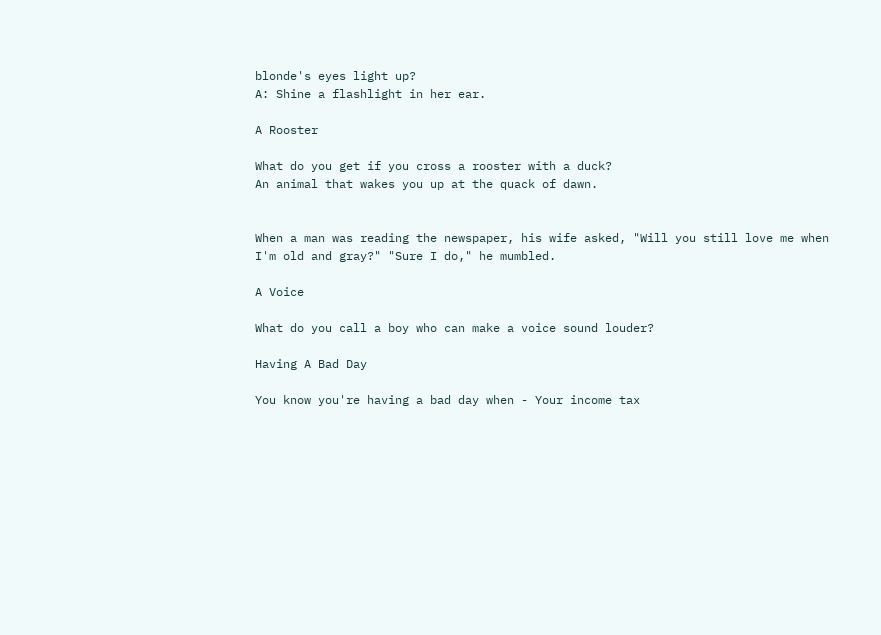blonde's eyes light up?
A: Shine a flashlight in her ear.

A Rooster

What do you get if you cross a rooster with a duck?
An animal that wakes you up at the quack of dawn.


When a man was reading the newspaper, his wife asked, "Will you still love me when I'm old and gray?" "Sure I do," he mumbled.

A Voice

What do you call a boy who can make a voice sound louder?

Having A Bad Day

You know you're having a bad day when - Your income tax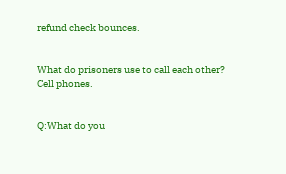refund check bounces.


What do prisoners use to call each other?
Cell phones.


Q:What do you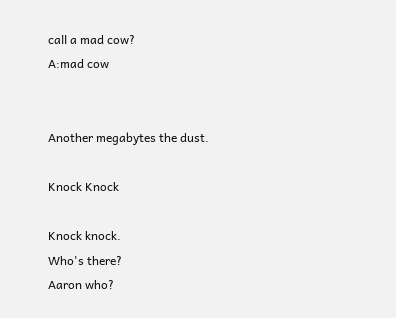call a mad cow?
A:mad cow


Another megabytes the dust.

Knock Knock

Knock knock.
Who's there?
Aaron who?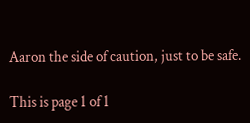Aaron the side of caution, just to be safe.

This is page 1 of 1